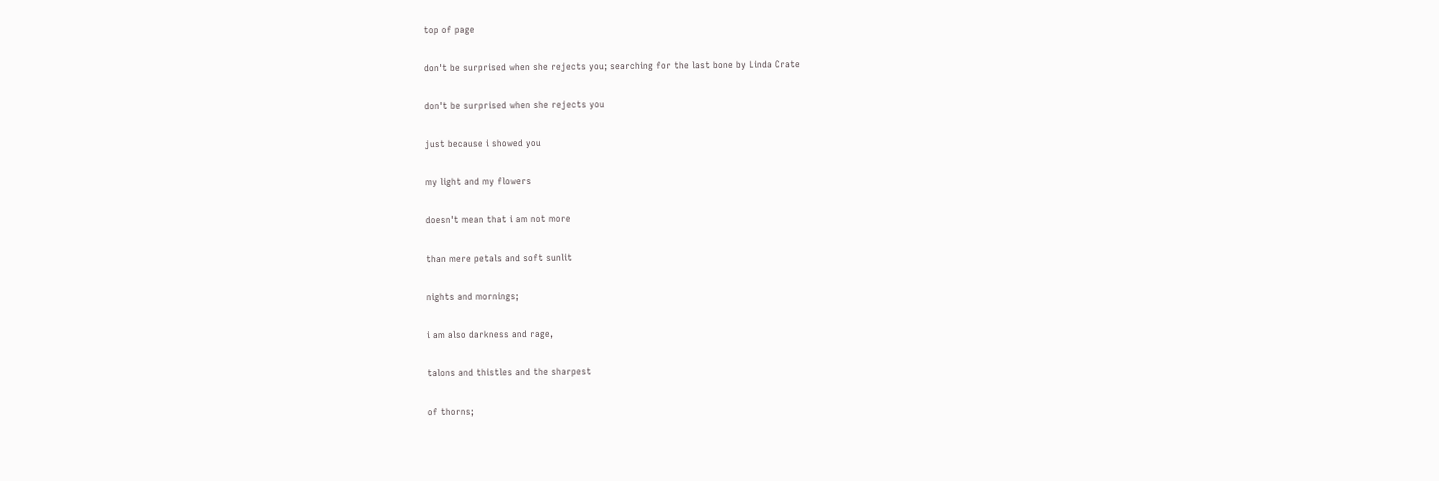top of page

don't be surprised when she rejects you; searching for the last bone by Linda Crate

don't be surprised when she rejects you

just because i showed you

my light and my flowers

doesn't mean that i am not more

than mere petals and soft sunlit

nights and mornings;

i am also darkness and rage,

talons and thistles and the sharpest

of thorns;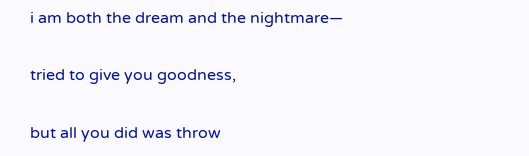i am both the dream and the nightmare—

tried to give you goodness,

but all you did was throw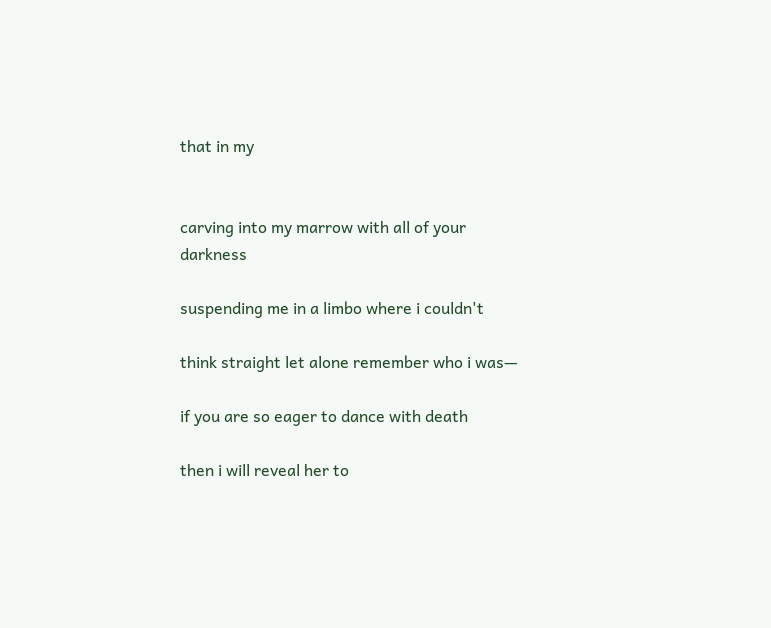that in my


carving into my marrow with all of your darkness

suspending me in a limbo where i couldn't

think straight let alone remember who i was—

if you are so eager to dance with death

then i will reveal her to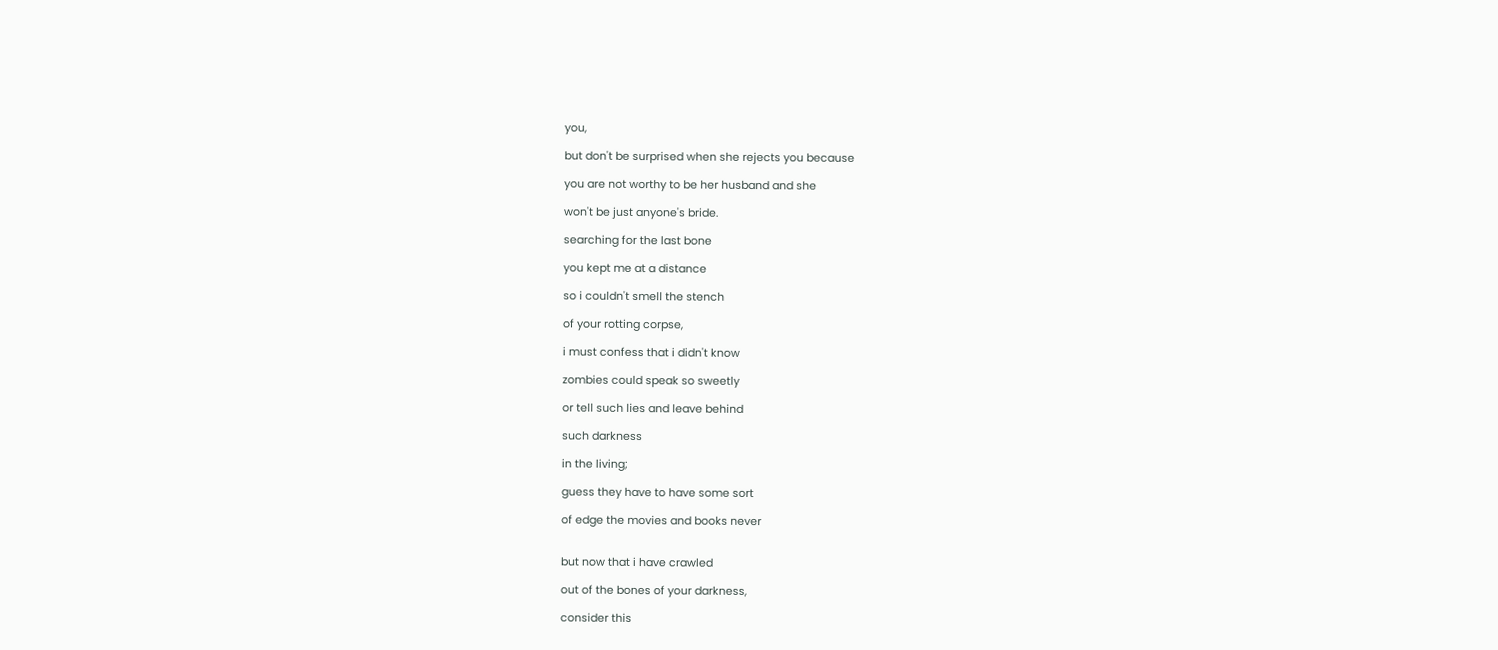you,

but don't be surprised when she rejects you because

you are not worthy to be her husband and she

won't be just anyone's bride.

searching for the last bone

you kept me at a distance

so i couldn't smell the stench

of your rotting corpse,

i must confess that i didn't know

zombies could speak so sweetly

or tell such lies and leave behind

such darkness

in the living;

guess they have to have some sort

of edge the movies and books never


but now that i have crawled

out of the bones of your darkness,

consider this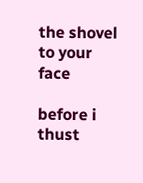the shovel to your face

before i thust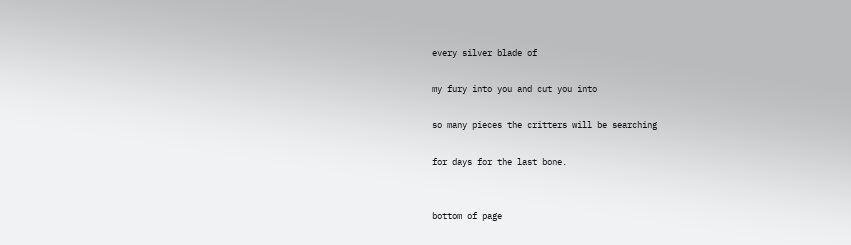every silver blade of

my fury into you and cut you into

so many pieces the critters will be searching

for days for the last bone.


bottom of page